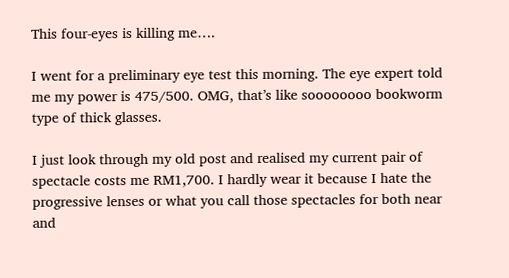This four-eyes is killing me….

I went for a preliminary eye test this morning. The eye expert told me my power is 475/500. OMG, that’s like soooooooo bookworm type of thick glasses.

I just look through my old post and realised my current pair of spectacle costs me RM1,700. I hardly wear it because I hate the progressive lenses or what you call those spectacles for both near and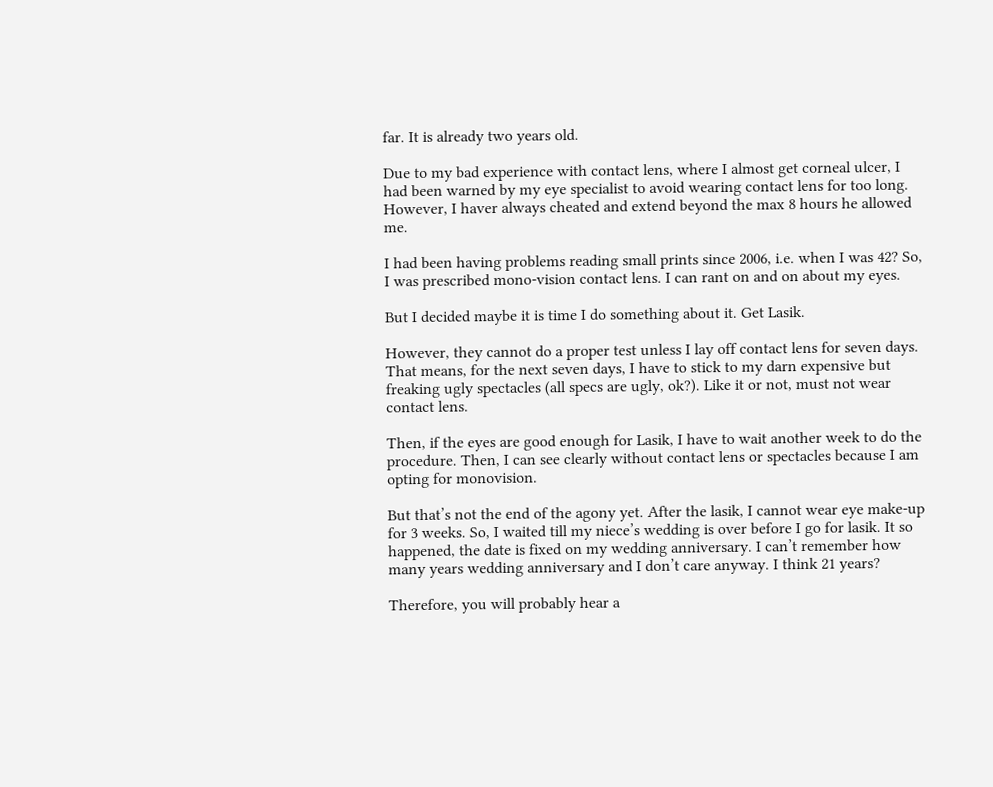far. It is already two years old.

Due to my bad experience with contact lens, where I almost get corneal ulcer, I had been warned by my eye specialist to avoid wearing contact lens for too long. However, I haver always cheated and extend beyond the max 8 hours he allowed me.

I had been having problems reading small prints since 2006, i.e. when I was 42? So, I was prescribed mono-vision contact lens. I can rant on and on about my eyes.

But I decided maybe it is time I do something about it. Get Lasik.

However, they cannot do a proper test unless I lay off contact lens for seven days. That means, for the next seven days, I have to stick to my darn expensive but freaking ugly spectacles (all specs are ugly, ok?). Like it or not, must not wear contact lens.

Then, if the eyes are good enough for Lasik, I have to wait another week to do the procedure. Then, I can see clearly without contact lens or spectacles because I am opting for monovision.

But that’s not the end of the agony yet. After the lasik, I cannot wear eye make-up for 3 weeks. So, I waited till my niece’s wedding is over before I go for lasik. It so happened, the date is fixed on my wedding anniversary. I can’t remember how many years wedding anniversary and I don’t care anyway. I think 21 years?

Therefore, you will probably hear a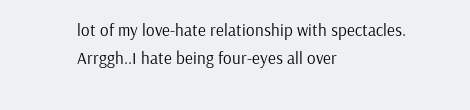lot of my love-hate relationship with spectacles. Arrggh..I hate being four-eyes all over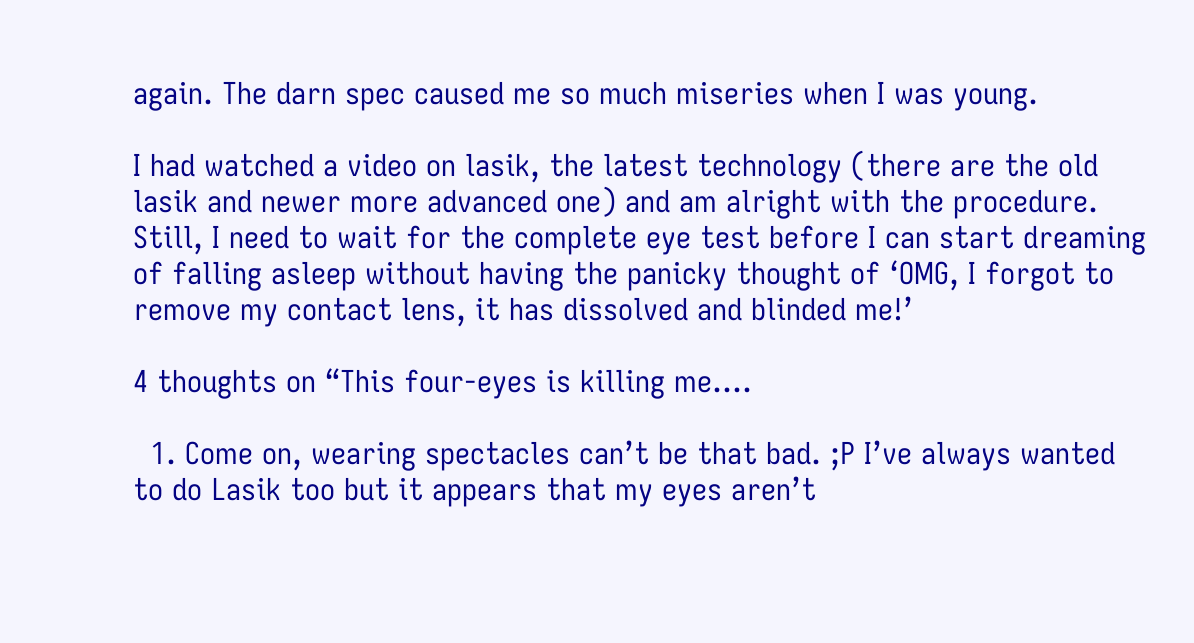again. The darn spec caused me so much miseries when I was young.

I had watched a video on lasik, the latest technology (there are the old lasik and newer more advanced one) and am alright with the procedure. Still, I need to wait for the complete eye test before I can start dreaming of falling asleep without having the panicky thought of ‘OMG, I forgot to remove my contact lens, it has dissolved and blinded me!’

4 thoughts on “This four-eyes is killing me….

  1. Come on, wearing spectacles can’t be that bad. ;P I’ve always wanted to do Lasik too but it appears that my eyes aren’t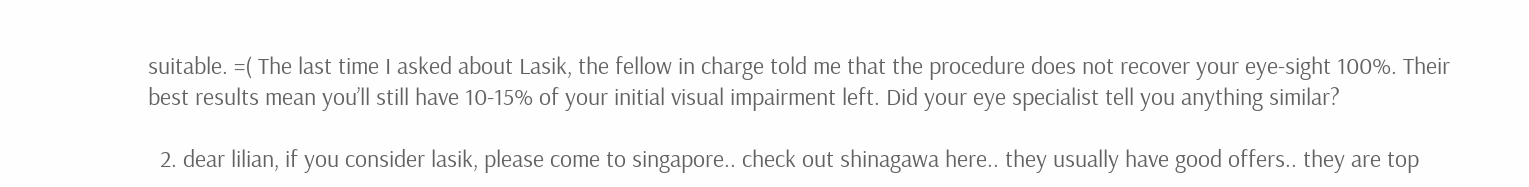suitable. =( The last time I asked about Lasik, the fellow in charge told me that the procedure does not recover your eye-sight 100%. Their best results mean you’ll still have 10-15% of your initial visual impairment left. Did your eye specialist tell you anything similar?

  2. dear lilian, if you consider lasik, please come to singapore.. check out shinagawa here.. they usually have good offers.. they are top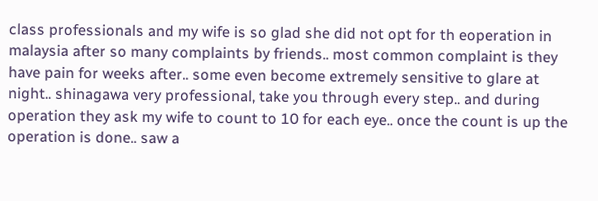class professionals and my wife is so glad she did not opt for th eoperation in malaysia after so many complaints by friends.. most common complaint is they have pain for weeks after.. some even become extremely sensitive to glare at night.. shinagawa very professional, take you through every step.. and during operation they ask my wife to count to 10 for each eye.. once the count is up the operation is done.. saw a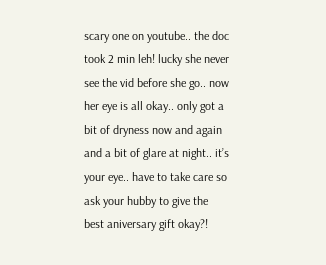scary one on youtube.. the doc took 2 min leh! lucky she never see the vid before she go.. now her eye is all okay.. only got a bit of dryness now and again and a bit of glare at night.. it’s your eye.. have to take care so ask your hubby to give the best aniversary gift okay?!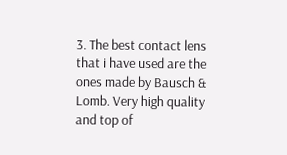3. The best contact lens that i have used are the ones made by Bausch & Lomb. Very high quality and top of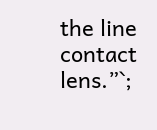the line contact lens.”`;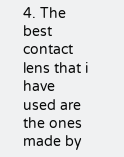4. The best contact lens that i have used are the ones made by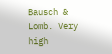Bausch & Lomb. Very high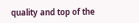quality and top of the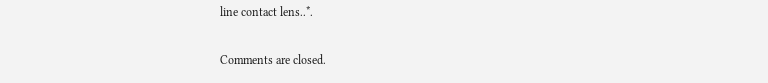line contact lens..*.

Comments are closed.